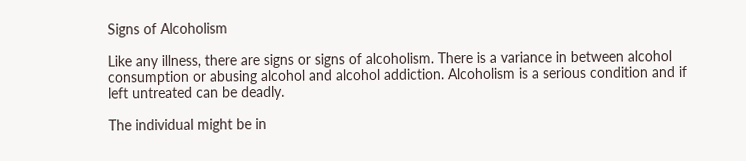Signs of Alcoholism

Like any illness, there are signs or signs of alcoholism. There is a variance in between alcohol consumption or abusing alcohol and alcohol addiction. Alcoholism is a serious condition and if left untreated can be deadly.

The individual might be in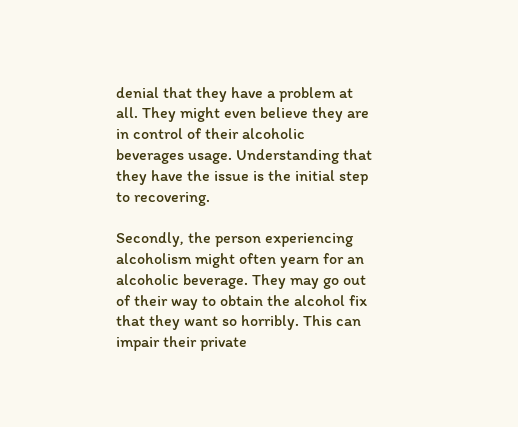denial that they have a problem at all. They might even believe they are in control of their alcoholic beverages usage. Understanding that they have the issue is the initial step to recovering.

Secondly, the person experiencing alcoholism might often yearn for an alcoholic beverage. They may go out of their way to obtain the alcohol fix that they want so horribly. This can impair their private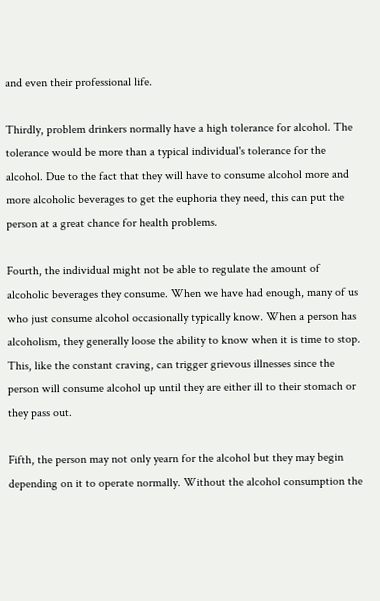and even their professional life.

Thirdly, problem drinkers normally have a high tolerance for alcohol. The tolerance would be more than a typical individual's tolerance for the alcohol. Due to the fact that they will have to consume alcohol more and more alcoholic beverages to get the euphoria they need, this can put the person at a great chance for health problems.

Fourth, the individual might not be able to regulate the amount of alcoholic beverages they consume. When we have had enough, many of us who just consume alcohol occasionally typically know. When a person has alcoholism, they generally loose the ability to know when it is time to stop. This, like the constant craving, can trigger grievous illnesses since the person will consume alcohol up until they are either ill to their stomach or they pass out.

Fifth, the person may not only yearn for the alcohol but they may begin depending on it to operate normally. Without the alcohol consumption the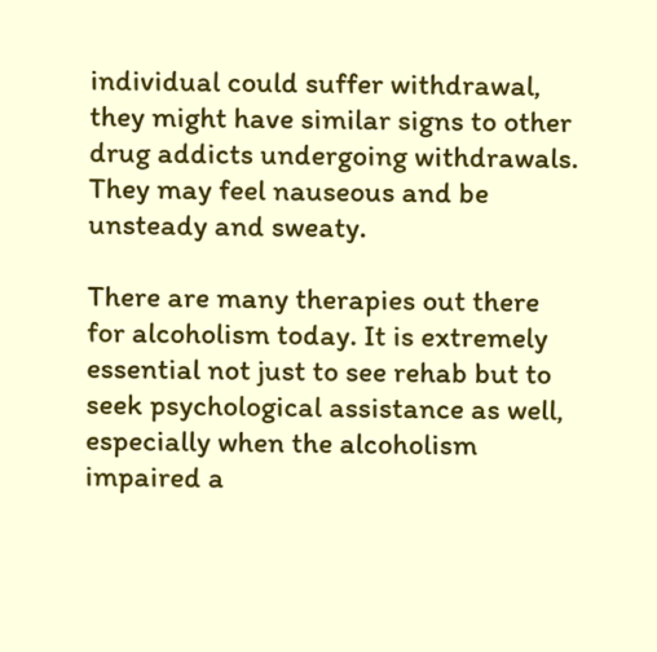individual could suffer withdrawal, they might have similar signs to other drug addicts undergoing withdrawals. They may feel nauseous and be unsteady and sweaty.

There are many therapies out there for alcoholism today. It is extremely essential not just to see rehab but to seek psychological assistance as well, especially when the alcoholism impaired a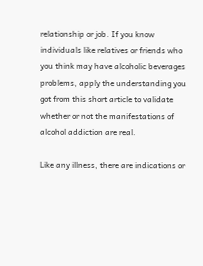relationship or job. If you know individuals like relatives or friends who you think may have alcoholic beverages problems, apply the understanding you got from this short article to validate whether or not the manifestations of alcohol addiction are real.

Like any illness, there are indications or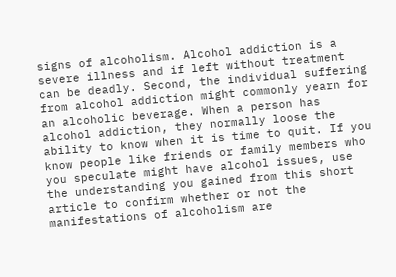signs of alcoholism. Alcohol addiction is a severe illness and if left without treatment can be deadly. Second, the individual suffering from alcohol addiction might commonly yearn for an alcoholic beverage. When a person has alcohol addiction, they normally loose the ability to know when it is time to quit. If you know people like friends or family members who you speculate might have alcohol issues, use the understanding you gained from this short article to confirm whether or not the manifestations of alcoholism are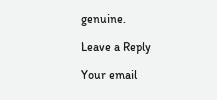genuine.

Leave a Reply

Your email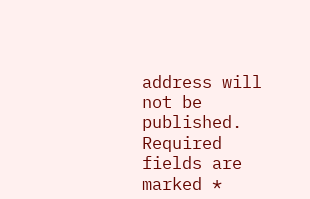address will not be published. Required fields are marked *